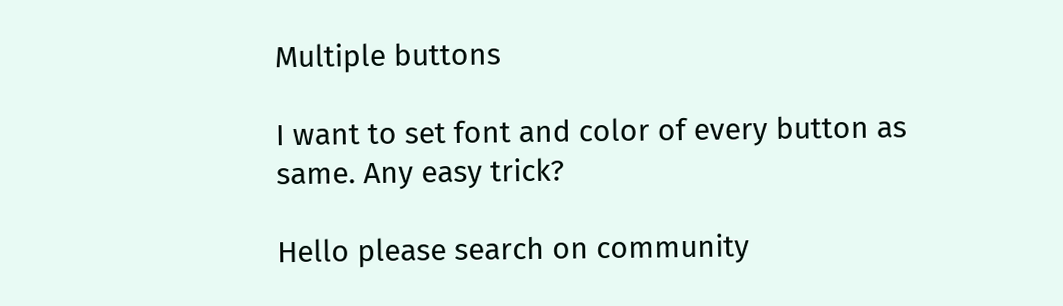Multiple buttons

I want to set font and color of every button as same. Any easy trick?

Hello please search on community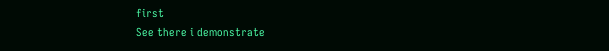first
See there i demonstrate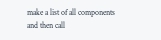make a list of all components and then call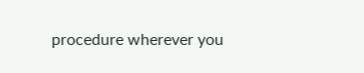procedure wherever you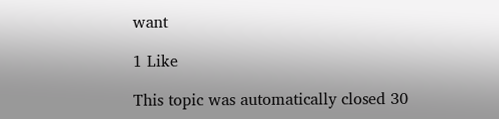want

1 Like

This topic was automatically closed 30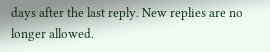days after the last reply. New replies are no longer allowed.